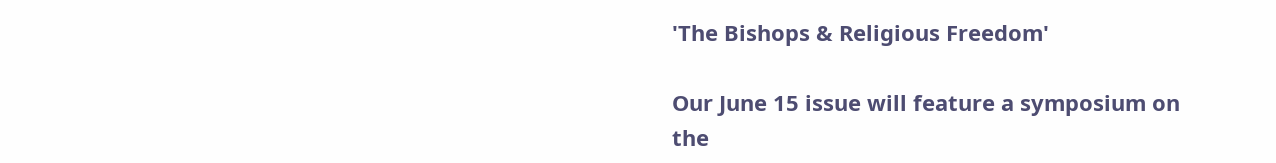'The Bishops & Religious Freedom'

Our June 15 issue will feature a symposium on the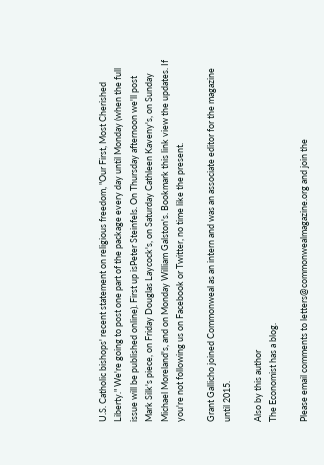U.S. Catholic bishops' recent statement on religious freedom, "Our First, Most Cherished Liberty." We're going to post one part of the package every day until Monday (when the full issue will be published online). First up isPeter Steinfels. On Thursday afternoon we'll post Mark Silk's piece, on Friday Douglas Laycock's, on Saturday Cathleen Kaveny's, on Sunday Michael Moreland's, and on Monday William Galston's. Bookmark this link view the updates. If you're not following us on Facebook or Twitter, no time like the present.

Grant Gallicho joined Commonweal as an intern and was an associate editor for the magazine until 2015.

Also by this author
The Economist has a blog.

Please email comments to letters@commonwealmagazine.org and join the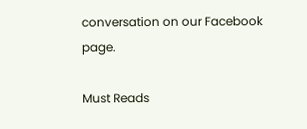conversation on our Facebook page.

Must Reads